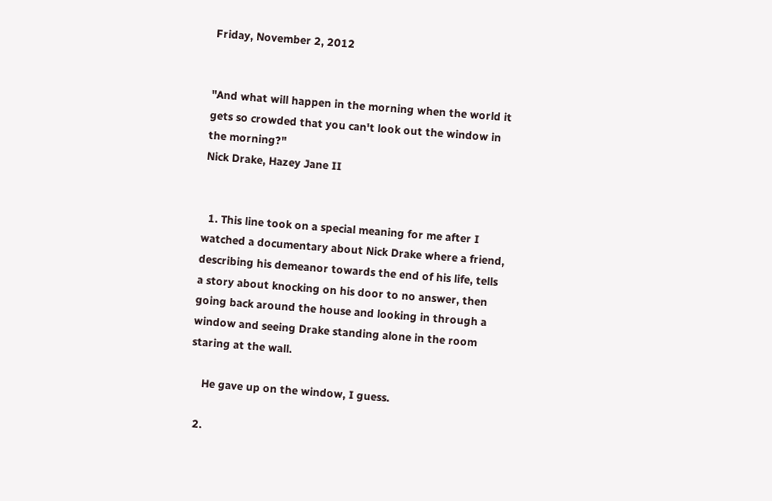Friday, November 2, 2012


"And what will happen in the morning when the world it gets so crowded that you can't look out the window in the morning?"
Nick Drake, Hazey Jane II


  1. This line took on a special meaning for me after I watched a documentary about Nick Drake where a friend, describing his demeanor towards the end of his life, tells a story about knocking on his door to no answer, then going back around the house and looking in through a window and seeing Drake standing alone in the room staring at the wall.

    He gave up on the window, I guess.

  2.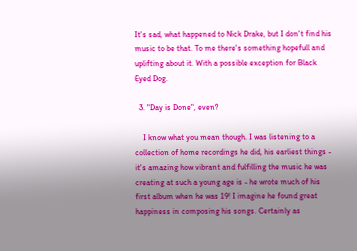It's sad, what happened to Nick Drake, but I don't find his music to be that. To me there's something hopefull and uplifting about it. With a possible exception for Black Eyed Dog.

  3. "Day is Done", even?

    I know what you mean though. I was listening to a collection of home recordings he did, his earliest things - it's amazing how vibrant and fulfilling the music he was creating at such a young age is - he wrote much of his first album when he was 19! I imagine he found great happiness in composing his songs. Certainly as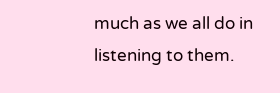much as we all do in listening to them.